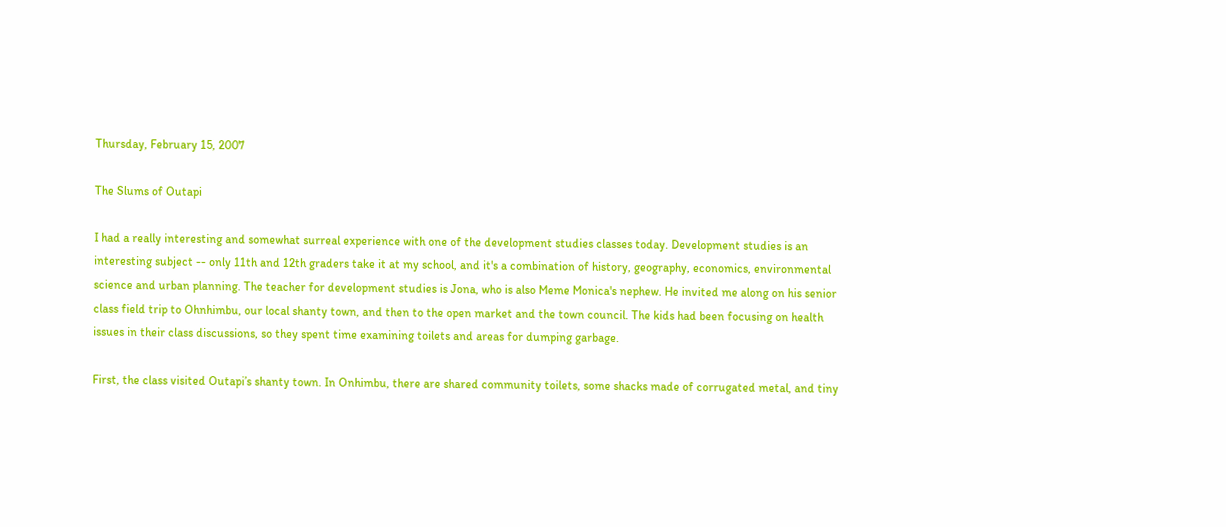Thursday, February 15, 2007

The Slums of Outapi

I had a really interesting and somewhat surreal experience with one of the development studies classes today. Development studies is an interesting subject -- only 11th and 12th graders take it at my school, and it's a combination of history, geography, economics, environmental science and urban planning. The teacher for development studies is Jona, who is also Meme Monica's nephew. He invited me along on his senior class field trip to Ohnhimbu, our local shanty town, and then to the open market and the town council. The kids had been focusing on health issues in their class discussions, so they spent time examining toilets and areas for dumping garbage.

First, the class visited Outapi’s shanty town. In Onhimbu, there are shared community toilets, some shacks made of corrugated metal, and tiny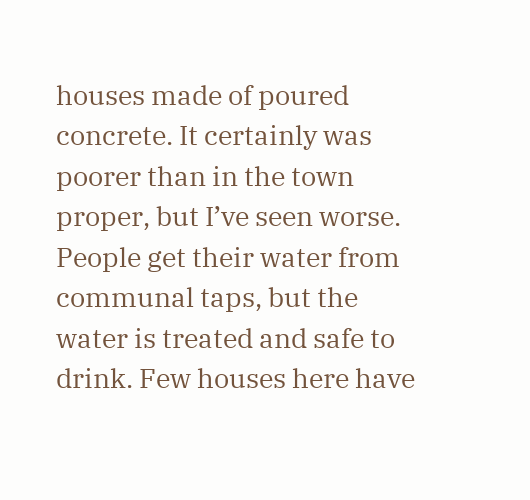houses made of poured concrete. It certainly was poorer than in the town proper, but I’ve seen worse. People get their water from communal taps, but the water is treated and safe to drink. Few houses here have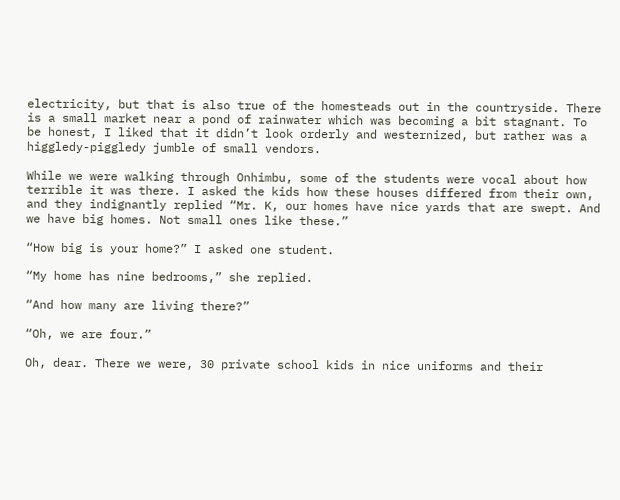electricity, but that is also true of the homesteads out in the countryside. There is a small market near a pond of rainwater which was becoming a bit stagnant. To be honest, I liked that it didn’t look orderly and westernized, but rather was a higgledy-piggledy jumble of small vendors.

While we were walking through Onhimbu, some of the students were vocal about how terrible it was there. I asked the kids how these houses differed from their own, and they indignantly replied “Mr. K, our homes have nice yards that are swept. And we have big homes. Not small ones like these.”

“How big is your home?” I asked one student.

“My home has nine bedrooms,” she replied.

“And how many are living there?”

“Oh, we are four.”

Oh, dear. There we were, 30 private school kids in nice uniforms and their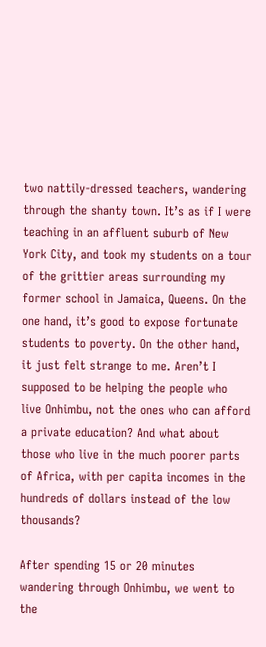two nattily-dressed teachers, wandering through the shanty town. It’s as if I were teaching in an affluent suburb of New York City, and took my students on a tour of the grittier areas surrounding my former school in Jamaica, Queens. On the one hand, it’s good to expose fortunate students to poverty. On the other hand, it just felt strange to me. Aren’t I supposed to be helping the people who live Onhimbu, not the ones who can afford a private education? And what about those who live in the much poorer parts of Africa, with per capita incomes in the hundreds of dollars instead of the low thousands?

After spending 15 or 20 minutes wandering through Onhimbu, we went to the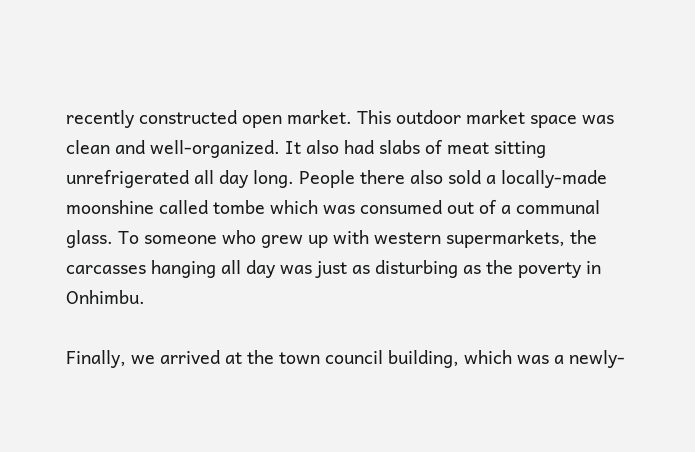recently constructed open market. This outdoor market space was clean and well-organized. It also had slabs of meat sitting unrefrigerated all day long. People there also sold a locally-made moonshine called tombe which was consumed out of a communal glass. To someone who grew up with western supermarkets, the carcasses hanging all day was just as disturbing as the poverty in Onhimbu.

Finally, we arrived at the town council building, which was a newly-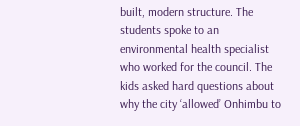built, modern structure. The students spoke to an environmental health specialist who worked for the council. The kids asked hard questions about why the city ‘allowed’ Onhimbu to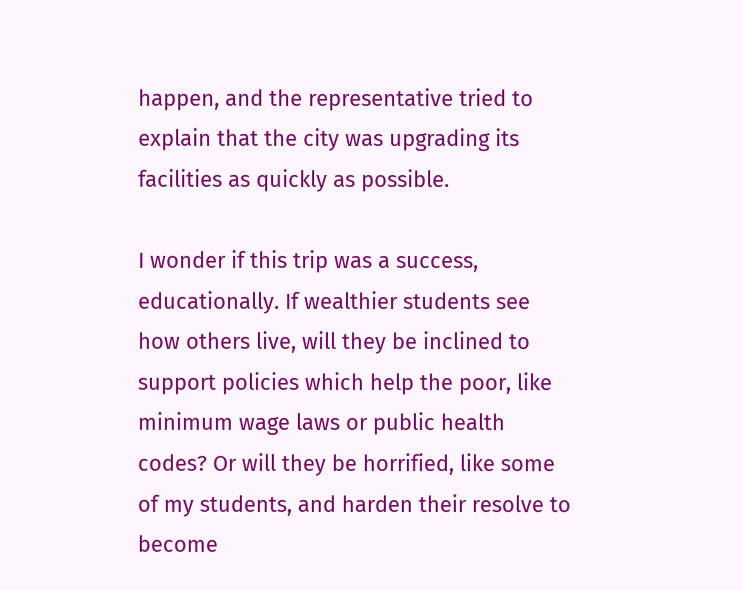happen, and the representative tried to explain that the city was upgrading its facilities as quickly as possible.

I wonder if this trip was a success, educationally. If wealthier students see how others live, will they be inclined to support policies which help the poor, like minimum wage laws or public health codes? Or will they be horrified, like some of my students, and harden their resolve to become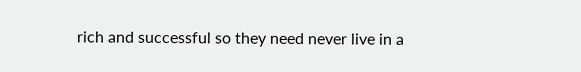rich and successful so they need never live in a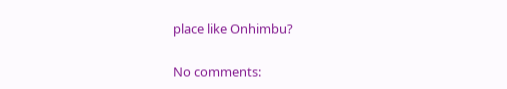place like Onhimbu?

No comments: